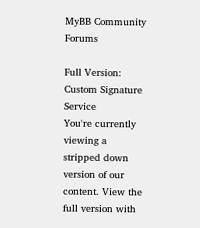MyBB Community Forums

Full Version: Custom Signature Service
You're currently viewing a stripped down version of our content. View the full version with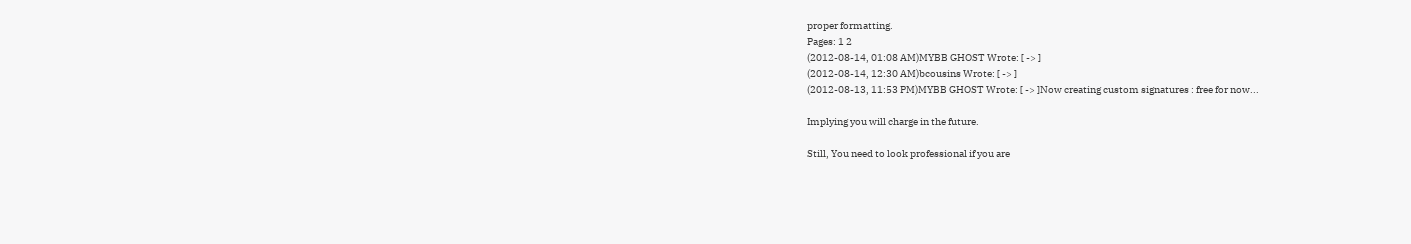proper formatting.
Pages: 1 2
(2012-08-14, 01:08 AM)MYBB GHOST Wrote: [ -> ]
(2012-08-14, 12:30 AM)bcousins Wrote: [ -> ]
(2012-08-13, 11:53 PM)MYBB GHOST Wrote: [ -> ]Now creating custom signatures : free for now...

Implying you will charge in the future.

Still, You need to look professional if you are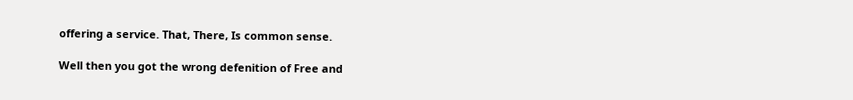offering a service. That, There, Is common sense.

Well then you got the wrong defenition of Free and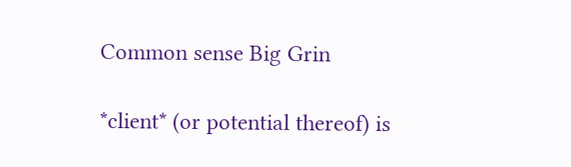Common sense Big Grin

*client* (or potential thereof) is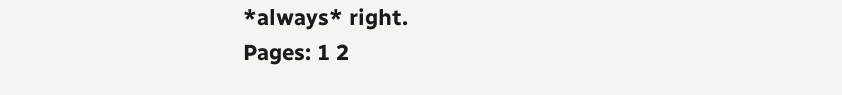*always* right.
Pages: 1 2